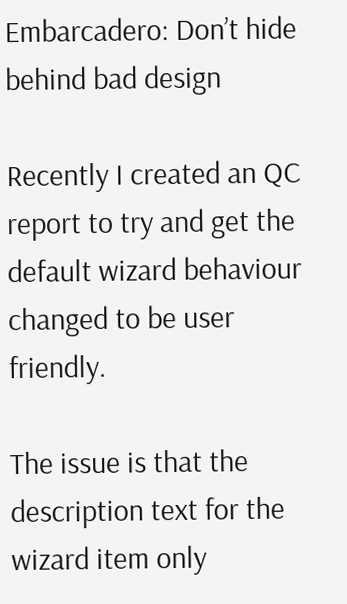Embarcadero: Don’t hide behind bad design

Recently I created an QC report to try and get the default wizard behaviour changed to be user friendly.

The issue is that the description text for the wizard item only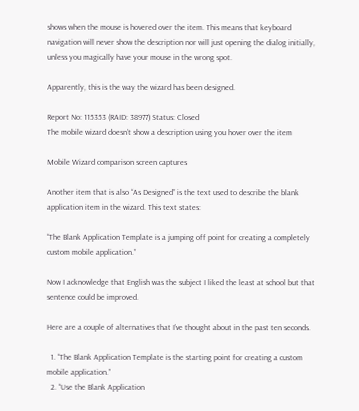shows when the mouse is hovered over the item. This means that keyboard navigation will never show the description nor will just opening the dialog initially, unless you magically have your mouse in the wrong spot.

Apparently, this is the way the wizard has been designed.

Report No: 115353 (RAID: 38977) Status: Closed
The mobile wizard doesn’t show a description using you hover over the item

Mobile Wizard comparison screen captures

Another item that is also “As Designed” is the text used to describe the blank application item in the wizard. This text states:

“The Blank Application Template is a jumping off point for creating a completely custom mobile application.”

Now I acknowledge that English was the subject I liked the least at school but that sentence could be improved.

Here are a couple of alternatives that I’ve thought about in the past ten seconds.

  1. “The Blank Application Template is the starting point for creating a custom mobile application.”
  2. “Use the Blank Application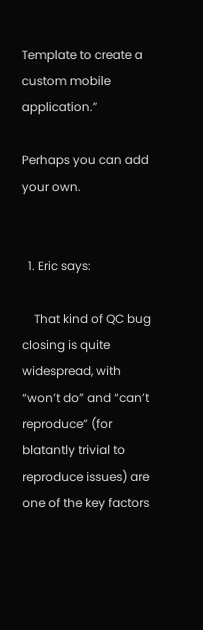Template to create a custom mobile application.”

Perhaps you can add your own.


  1. Eric says:

    That kind of QC bug closing is quite widespread, with “won’t do” and “can’t reproduce” (for blatantly trivial to reproduce issues) are one of the key factors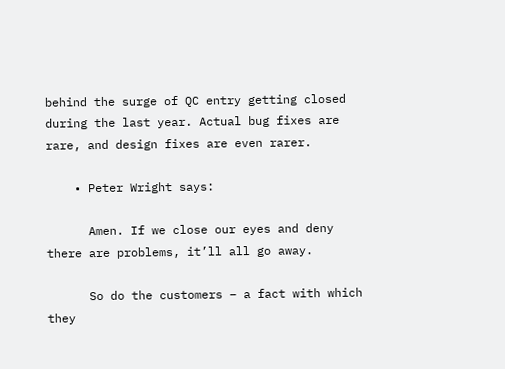behind the surge of QC entry getting closed during the last year. Actual bug fixes are rare, and design fixes are even rarer.

    • Peter Wright says:

      Amen. If we close our eyes and deny there are problems, it’ll all go away.

      So do the customers – a fact with which they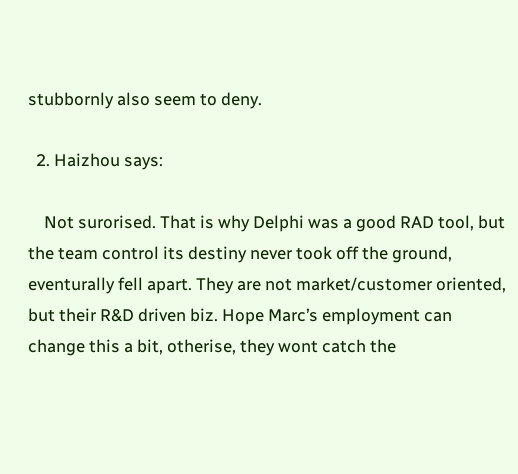stubbornly also seem to deny.

  2. Haizhou says:

    Not surorised. That is why Delphi was a good RAD tool, but the team control its destiny never took off the ground, eventurally fell apart. They are not market/customer oriented, but their R&D driven biz. Hope Marc’s employment can change this a bit, otherise, they wont catch the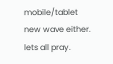mobile/tablet new wave either. lets all pray.